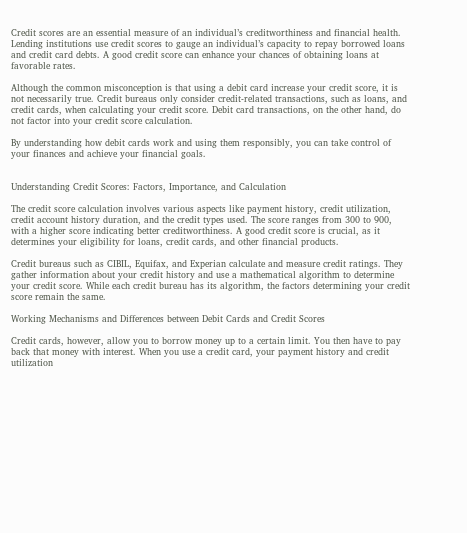Credit scores are an essential measure of an individual’s creditworthiness and financial health. Lending institutions use credit scores to gauge an individual’s capacity to repay borrowed loans and credit card debts. A good credit score can enhance your chances of obtaining loans at favorable rates.

Although the common misconception is that using a debit card increase your credit score, it is not necessarily true. Credit bureaus only consider credit-related transactions, such as loans, and credit cards, when calculating your credit score. Debit card transactions, on the other hand, do not factor into your credit score calculation.

By understanding how debit cards work and using them responsibly, you can take control of your finances and achieve your financial goals.


Understanding Credit Scores: Factors, Importance, and Calculation

The credit score calculation involves various aspects like payment history, credit utilization, credit account history duration, and the credit types used. The score ranges from 300 to 900, with a higher score indicating better creditworthiness. A good credit score is crucial, as it determines your eligibility for loans, credit cards, and other financial products.

Credit bureaus such as CIBIL, Equifax, and Experian calculate and measure credit ratings. They gather information about your credit history and use a mathematical algorithm to determine your credit score. While each credit bureau has its algorithm, the factors determining your credit score remain the same.

Working Mechanisms and Differences between Debit Cards and Credit Scores

Credit cards, however, allow you to borrow money up to a certain limit. You then have to pay back that money with interest. When you use a credit card, your payment history and credit utilization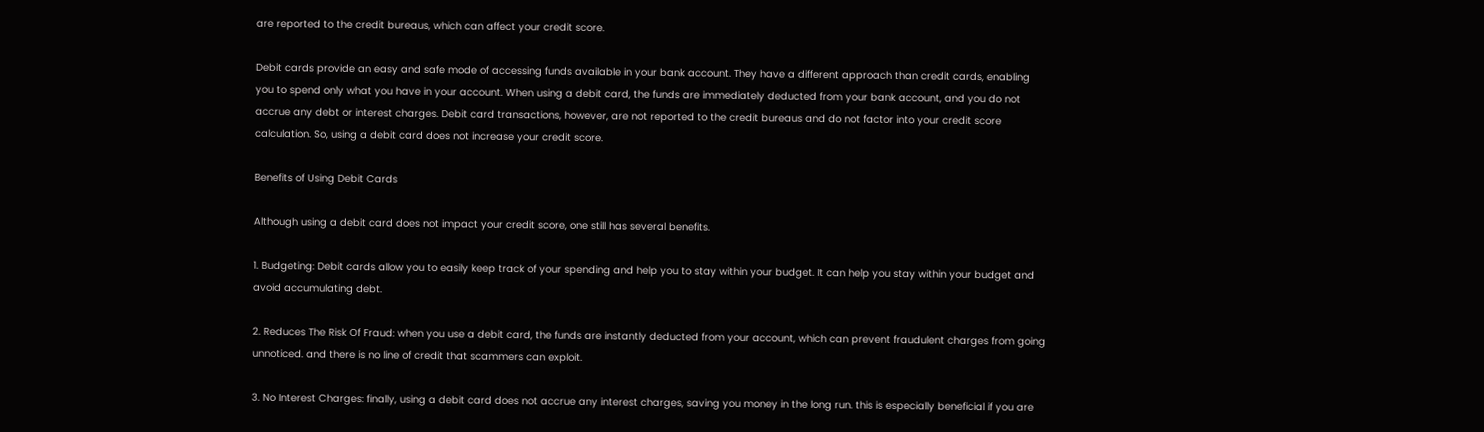are reported to the credit bureaus, which can affect your credit score.

Debit cards provide an easy and safe mode of accessing funds available in your bank account. They have a different approach than credit cards, enabling you to spend only what you have in your account. When using a debit card, the funds are immediately deducted from your bank account, and you do not accrue any debt or interest charges. Debit card transactions, however, are not reported to the credit bureaus and do not factor into your credit score calculation. So, using a debit card does not increase your credit score.

Benefits of Using Debit Cards

Although using a debit card does not impact your credit score, one still has several benefits.

1. Budgeting: Debit cards allow you to easily keep track of your spending and help you to stay within your budget. It can help you stay within your budget and avoid accumulating debt.

2. Reduces The Risk Of Fraud: when you use a debit card, the funds are instantly deducted from your account, which can prevent fraudulent charges from going unnoticed. and there is no line of credit that scammers can exploit.

3. No Interest Charges: finally, using a debit card does not accrue any interest charges, saving you money in the long run. this is especially beneficial if you are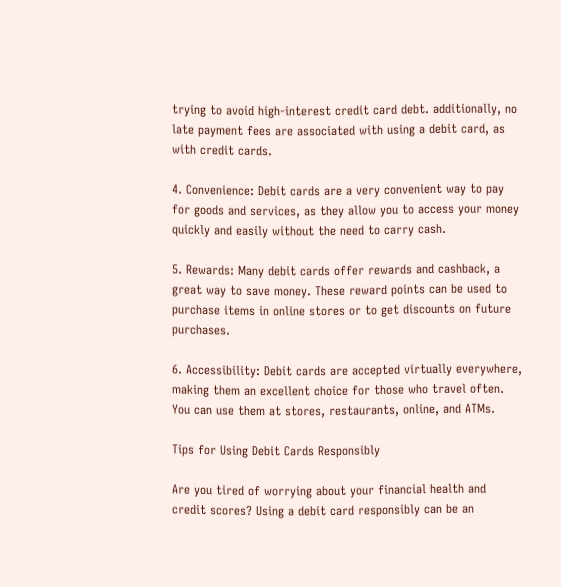trying to avoid high-interest credit card debt. additionally, no late payment fees are associated with using a debit card, as with credit cards.

4. Convenience: Debit cards are a very convenient way to pay for goods and services, as they allow you to access your money quickly and easily without the need to carry cash.

5. Rewards: Many debit cards offer rewards and cashback, a great way to save money. These reward points can be used to purchase items in online stores or to get discounts on future purchases.

6. Accessibility: Debit cards are accepted virtually everywhere, making them an excellent choice for those who travel often. You can use them at stores, restaurants, online, and ATMs.

Tips for Using Debit Cards Responsibly

Are you tired of worrying about your financial health and credit scores? Using a debit card responsibly can be an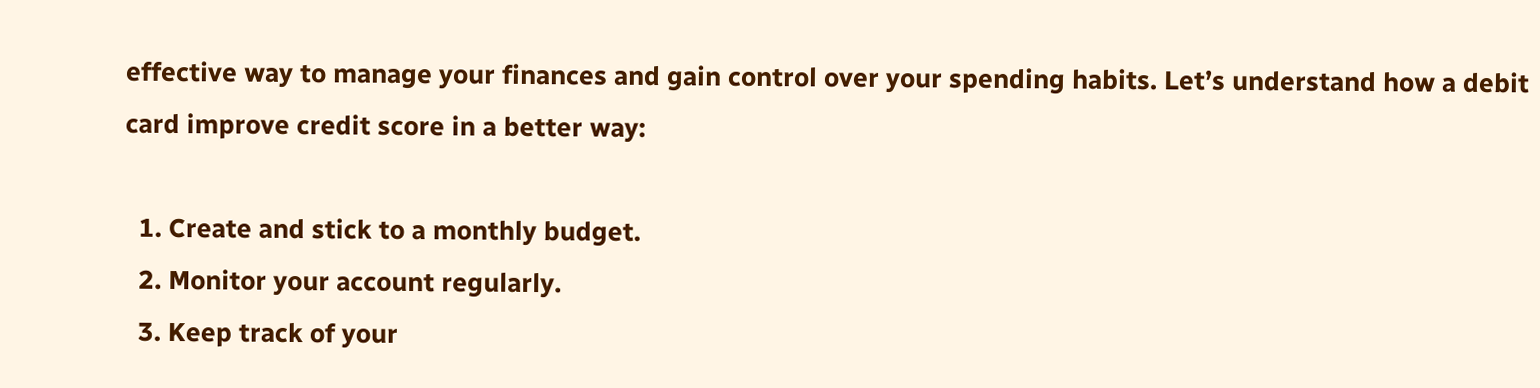effective way to manage your finances and gain control over your spending habits. Let’s understand how a debit card improve credit score in a better way:

  1. Create and stick to a monthly budget.
  2. Monitor your account regularly.
  3. Keep track of your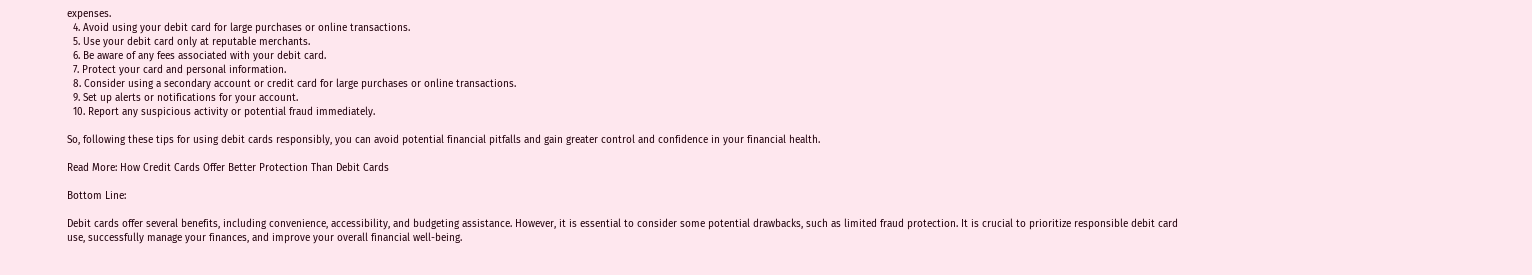expenses.
  4. Avoid using your debit card for large purchases or online transactions.
  5. Use your debit card only at reputable merchants.
  6. Be aware of any fees associated with your debit card.
  7. Protect your card and personal information.
  8. Consider using a secondary account or credit card for large purchases or online transactions.
  9. Set up alerts or notifications for your account.
  10. Report any suspicious activity or potential fraud immediately.

So, following these tips for using debit cards responsibly, you can avoid potential financial pitfalls and gain greater control and confidence in your financial health.

Read More: How Credit Cards Offer Better Protection Than Debit Cards

Bottom Line:

Debit cards offer several benefits, including convenience, accessibility, and budgeting assistance. However, it is essential to consider some potential drawbacks, such as limited fraud protection. It is crucial to prioritize responsible debit card use, successfully manage your finances, and improve your overall financial well-being.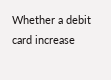Whether a debit card increase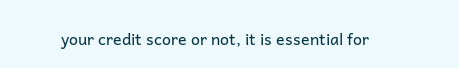your credit score or not, it is essential for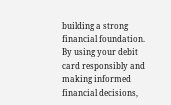building a strong financial foundation. By using your debit card responsibly and making informed financial decisions,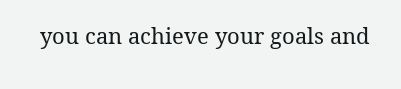you can achieve your goals and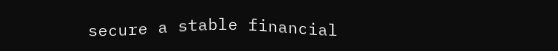secure a stable financial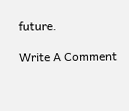future.

Write A Comment